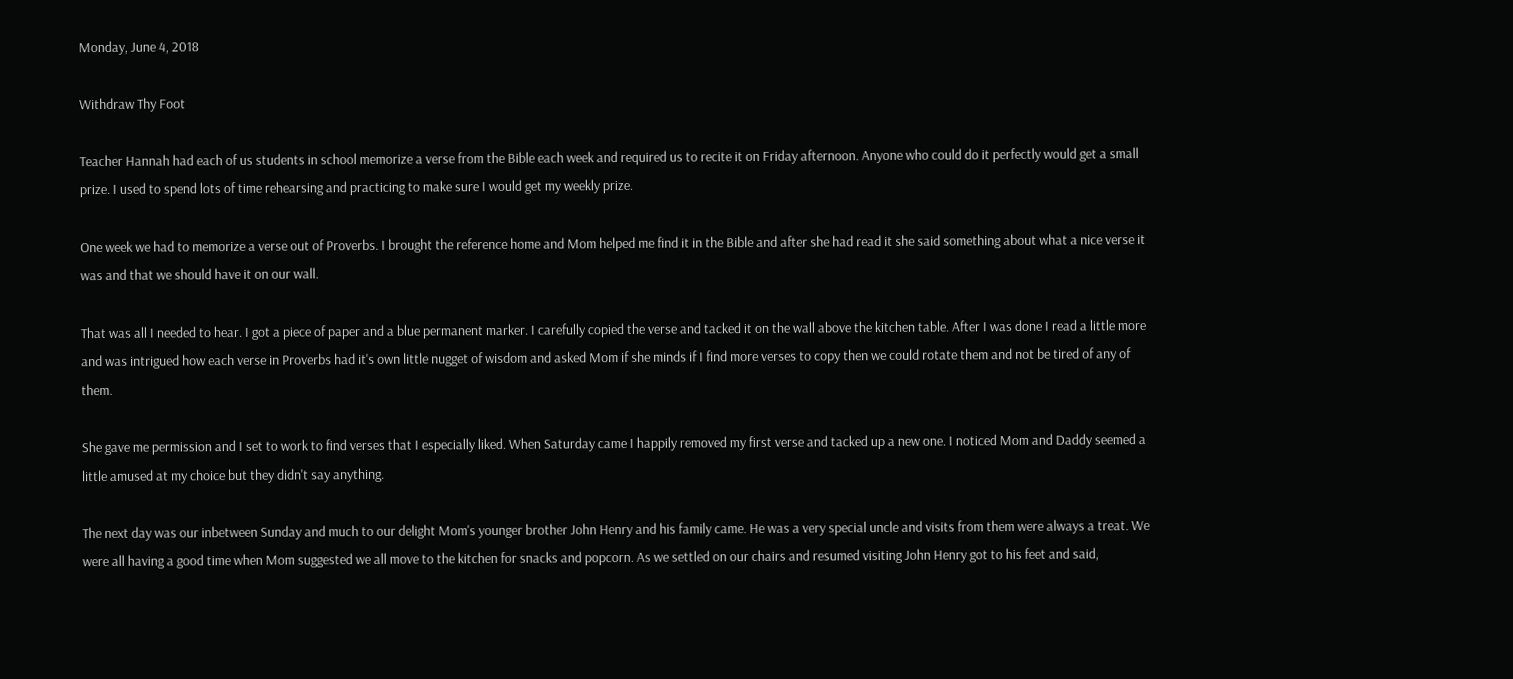Monday, June 4, 2018

Withdraw Thy Foot

Teacher Hannah had each of us students in school memorize a verse from the Bible each week and required us to recite it on Friday afternoon. Anyone who could do it perfectly would get a small prize. I used to spend lots of time rehearsing and practicing to make sure I would get my weekly prize.

One week we had to memorize a verse out of Proverbs. I brought the reference home and Mom helped me find it in the Bible and after she had read it she said something about what a nice verse it was and that we should have it on our wall.

That was all I needed to hear. I got a piece of paper and a blue permanent marker. I carefully copied the verse and tacked it on the wall above the kitchen table. After I was done I read a little more and was intrigued how each verse in Proverbs had it's own little nugget of wisdom and asked Mom if she minds if I find more verses to copy then we could rotate them and not be tired of any of them.

She gave me permission and I set to work to find verses that I especially liked. When Saturday came I happily removed my first verse and tacked up a new one. I noticed Mom and Daddy seemed a little amused at my choice but they didn't say anything.

The next day was our inbetween Sunday and much to our delight Mom's younger brother John Henry and his family came. He was a very special uncle and visits from them were always a treat. We were all having a good time when Mom suggested we all move to the kitchen for snacks and popcorn. As we settled on our chairs and resumed visiting John Henry got to his feet and said,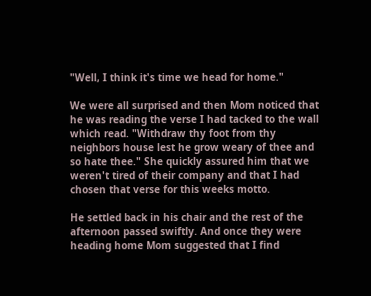"Well, I think it's time we head for home."

We were all surprised and then Mom noticed that he was reading the verse I had tacked to the wall which read. "Withdraw thy foot from thy neighbors house lest he grow weary of thee and so hate thee." She quickly assured him that we weren't tired of their company and that I had chosen that verse for this weeks motto.

He settled back in his chair and the rest of the afternoon passed swiftly. And once they were heading home Mom suggested that I find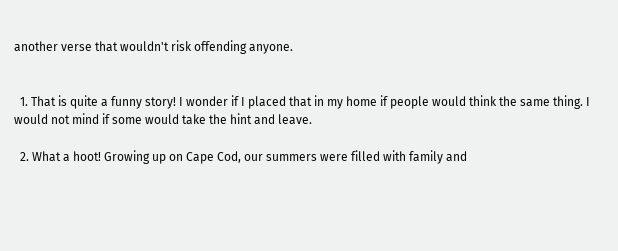another verse that wouldn't risk offending anyone.


  1. That is quite a funny story! I wonder if I placed that in my home if people would think the same thing. I would not mind if some would take the hint and leave.

  2. What a hoot! Growing up on Cape Cod, our summers were filled with family and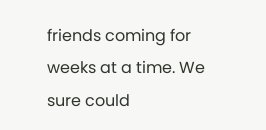friends coming for weeks at a time. We sure could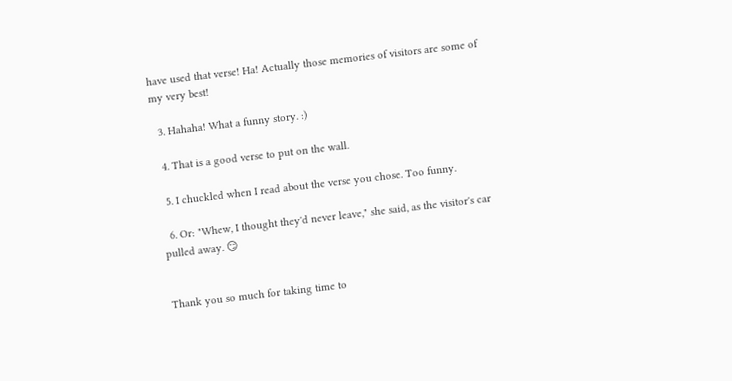have used that verse! Ha! Actually those memories of visitors are some of my very best!

  3. Hahaha! What a funny story. :)

  4. That is a good verse to put on the wall.

  5. I chuckled when I read about the verse you chose. Too funny.

  6. Or: "Whew, I thought they'd never leave," she said, as the visitor's car pulled away. 😏


Thank you so much for taking time to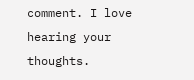comment. I love hearing your thoughts.